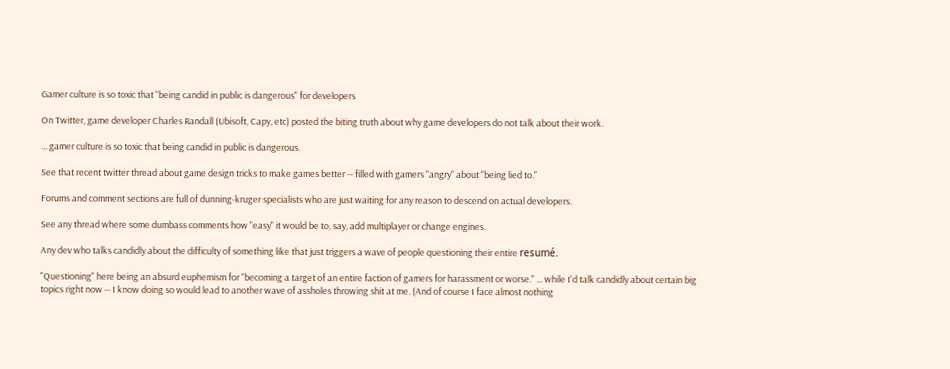Gamer culture is so toxic that "being candid in public is dangerous" for developers

On Twitter, game developer Charles Randall (Ubisoft, Capy, etc) posted the biting truth about why game developers do not talk about their work.

... gamer culture is so toxic that being candid in public is dangerous.

See that recent twitter thread about game design tricks to make games better -- filled with gamers "angry" about "being lied to."

Forums and comment sections are full of dunning-kruger specialists who are just waiting for any reason to descend on actual developers.

See any thread where some dumbass comments how "easy" it would be to, say, add multiplayer or change engines.

Any dev who talks candidly about the difficulty of something like that just triggers a wave of people questioning their entire resumé.

"Questioning" here being an absurd euphemism for "becoming a target of an entire faction of gamers for harassment or worse." ... while I'd talk candidly about certain big topics right now -- I know doing so would lead to another wave of assholes throwing shit at me. (And of course I face almost nothing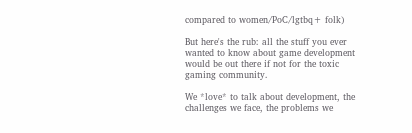compared to women/PoC/lgtbq+ folk)

But here's the rub: all the stuff you ever wanted to know about game development would be out there if not for the toxic gaming community.

We *love* to talk about development, the challenges we face, the problems we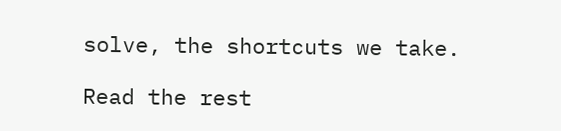solve, the shortcuts we take.

Read the rest